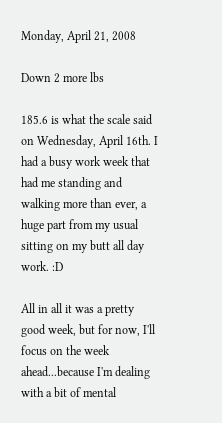Monday, April 21, 2008

Down 2 more lbs

185.6 is what the scale said on Wednesday, April 16th. I had a busy work week that had me standing and walking more than ever, a huge part from my usual sitting on my butt all day work. :D

All in all it was a pretty good week, but for now, I'll focus on the week ahead...because I'm dealing with a bit of mental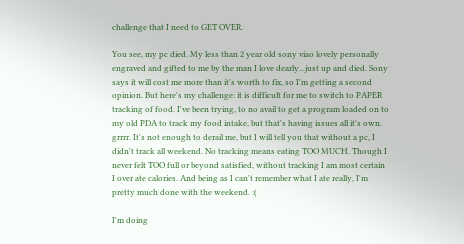challenge that I need to GET OVER.

You see, my pc died. My less than 2 year old sony viao lovely personally engraved and gifted to me by the man I love dearly...just up and died. Sony says it will cost me more than it's worth to fix, so I'm getting a second opinion. But here's my challenge: it is difficult for me to switch to PAPER tracking of food. I've been trying, to no avail to get a program loaded on to my old PDA to track my food intake, but that's having issues all it's own. grrrr. It's not enough to derail me, but I will tell you that without a pc, I didn't track all weekend. No tracking means eating TOO MUCH. Though I never felt TOO full or beyond satisfied, without tracking I am most certain I over ate calories. And being as I can't remember what I ate really, I'm pretty much done with the weekend. :(

I'm doing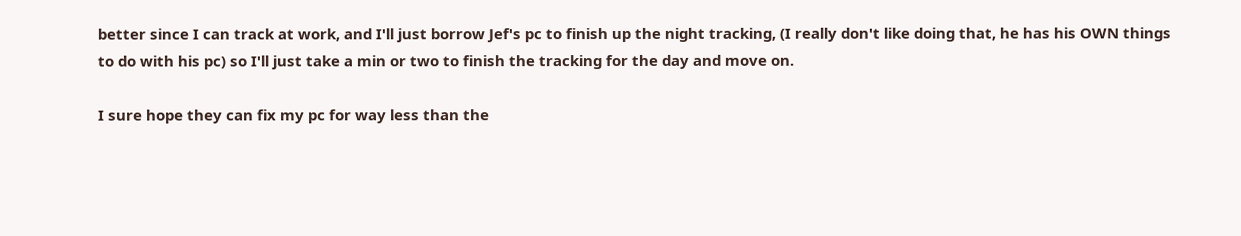better since I can track at work, and I'll just borrow Jef's pc to finish up the night tracking, (I really don't like doing that, he has his OWN things to do with his pc) so I'll just take a min or two to finish the tracking for the day and move on.

I sure hope they can fix my pc for way less than the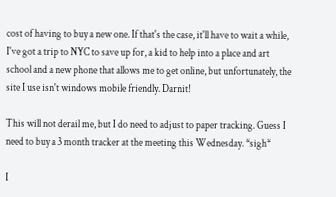cost of having to buy a new one. If that's the case, it'll have to wait a while, I've got a trip to NYC to save up for, a kid to help into a place and art school and a new phone that allows me to get online, but unfortunately, the site I use isn't windows mobile friendly. Darnit!

This will not derail me, but I do need to adjust to paper tracking. Guess I need to buy a 3 month tracker at the meeting this Wednesday. *sigh*

I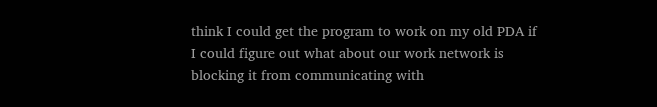think I could get the program to work on my old PDA if I could figure out what about our work network is blocking it from communicating with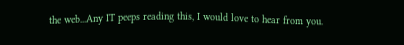the web...Any IT peeps reading this, I would love to hear from you.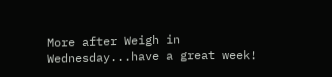More after Weigh in Wednesday...have a great week!